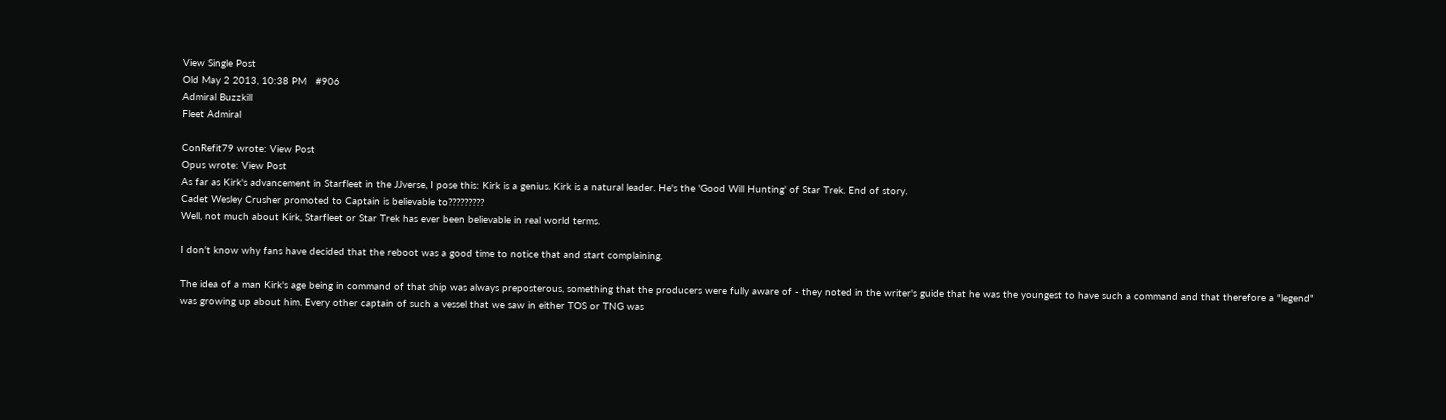View Single Post
Old May 2 2013, 10:38 PM   #906
Admiral Buzzkill
Fleet Admiral

ConRefit79 wrote: View Post
Opus wrote: View Post
As far as Kirk's advancement in Starfleet in the JJverse, I pose this: Kirk is a genius. Kirk is a natural leader. He's the 'Good Will Hunting' of Star Trek. End of story.
Cadet Wesley Crusher promoted to Captain is believable to?????????
Well, not much about Kirk, Starfleet or Star Trek has ever been believable in real world terms.

I don't know why fans have decided that the reboot was a good time to notice that and start complaining.

The idea of a man Kirk's age being in command of that ship was always preposterous, something that the producers were fully aware of - they noted in the writer's guide that he was the youngest to have such a command and that therefore a "legend" was growing up about him. Every other captain of such a vessel that we saw in either TOS or TNG was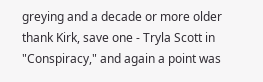greying and a decade or more older thank Kirk, save one - Tryla Scott in "Conspiracy," and again a point was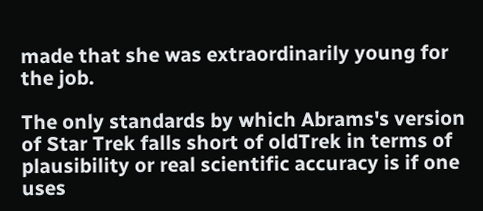made that she was extraordinarily young for the job.

The only standards by which Abrams's version of Star Trek falls short of oldTrek in terms of plausibility or real scientific accuracy is if one uses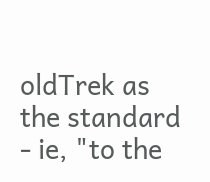oldTrek as the standard - ie, "to the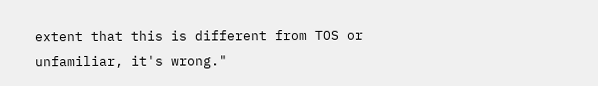extent that this is different from TOS or unfamiliar, it's wrong."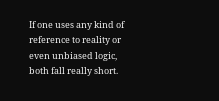If one uses any kind of reference to reality or even unbiased logic, both fall really short.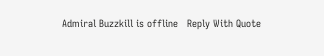Admiral Buzzkill is offline   Reply With Quote